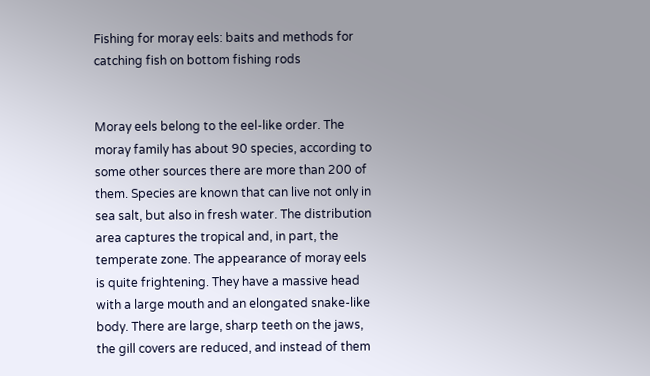Fishing for moray eels: baits and methods for catching fish on bottom fishing rods


Moray eels belong to the eel-like order. The moray family has about 90 species, according to some other sources there are more than 200 of them. Species are known that can live not only in sea salt, but also in fresh water. The distribution area captures the tropical and, in part, the temperate zone. The appearance of moray eels is quite frightening. They have a massive head with a large mouth and an elongated snake-like body. There are large, sharp teeth on the jaws, the gill covers are reduced, and instead of them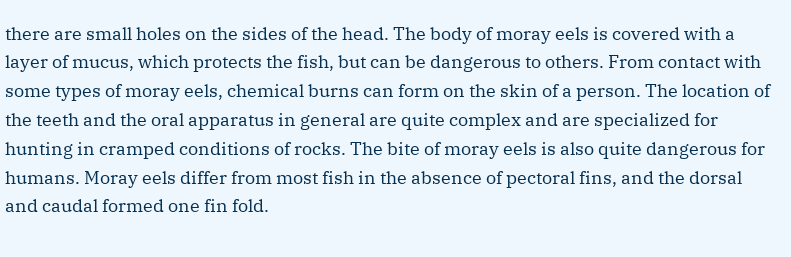there are small holes on the sides of the head. The body of moray eels is covered with a layer of mucus, which protects the fish, but can be dangerous to others. From contact with some types of moray eels, chemical burns can form on the skin of a person. The location of the teeth and the oral apparatus in general are quite complex and are specialized for hunting in cramped conditions of rocks. The bite of moray eels is also quite dangerous for humans. Moray eels differ from most fish in the absence of pectoral fins, and the dorsal and caudal formed one fin fold.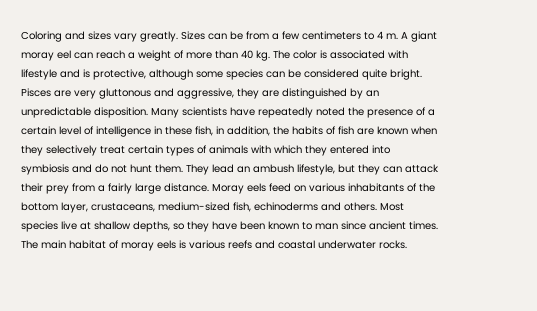Coloring and sizes vary greatly. Sizes can be from a few centimeters to 4 m. A giant moray eel can reach a weight of more than 40 kg. The color is associated with lifestyle and is protective, although some species can be considered quite bright. Pisces are very gluttonous and aggressive, they are distinguished by an unpredictable disposition. Many scientists have repeatedly noted the presence of a certain level of intelligence in these fish, in addition, the habits of fish are known when they selectively treat certain types of animals with which they entered into symbiosis and do not hunt them. They lead an ambush lifestyle, but they can attack their prey from a fairly large distance. Moray eels feed on various inhabitants of the bottom layer, crustaceans, medium-sized fish, echinoderms and others. Most species live at shallow depths, so they have been known to man since ancient times. The main habitat of moray eels is various reefs and coastal underwater rocks.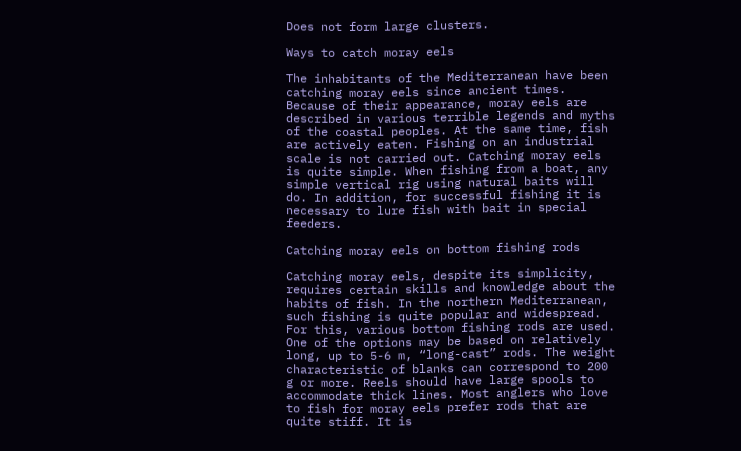Does not form large clusters.

Ways to catch moray eels

The inhabitants of the Mediterranean have been catching moray eels since ancient times. Because of their appearance, moray eels are described in various terrible legends and myths of the coastal peoples. At the same time, fish are actively eaten. Fishing on an industrial scale is not carried out. Catching moray eels is quite simple. When fishing from a boat, any simple vertical rig using natural baits will do. In addition, for successful fishing it is necessary to lure fish with bait in special feeders.

Catching moray eels on bottom fishing rods

Catching moray eels, despite its simplicity, requires certain skills and knowledge about the habits of fish. In the northern Mediterranean, such fishing is quite popular and widespread. For this, various bottom fishing rods are used. One of the options may be based on relatively long, up to 5-6 m, “long-cast” rods. The weight characteristic of blanks can correspond to 200 g or more. Reels should have large spools to accommodate thick lines. Most anglers who love to fish for moray eels prefer rods that are quite stiff. It is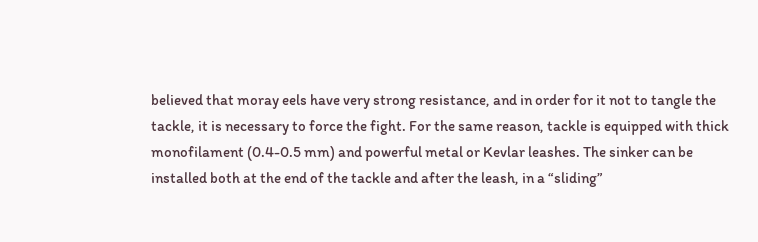believed that moray eels have very strong resistance, and in order for it not to tangle the tackle, it is necessary to force the fight. For the same reason, tackle is equipped with thick monofilament (0.4-0.5 mm) and powerful metal or Kevlar leashes. The sinker can be installed both at the end of the tackle and after the leash, in a “sliding”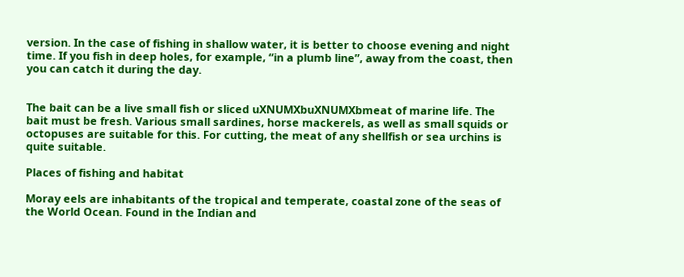version. In the case of fishing in shallow water, it is better to choose evening and night time. If you fish in deep holes, for example, “in a plumb line”, away from the coast, then you can catch it during the day.


The bait can be a live small fish or sliced uXNUMXbuXNUMXbmeat of marine life. The bait must be fresh. Various small sardines, horse mackerels, as well as small squids or octopuses are suitable for this. For cutting, the meat of any shellfish or sea urchins is quite suitable.

Places of fishing and habitat

Moray eels are inhabitants of the tropical and temperate, coastal zone of the seas of the World Ocean. Found in the Indian and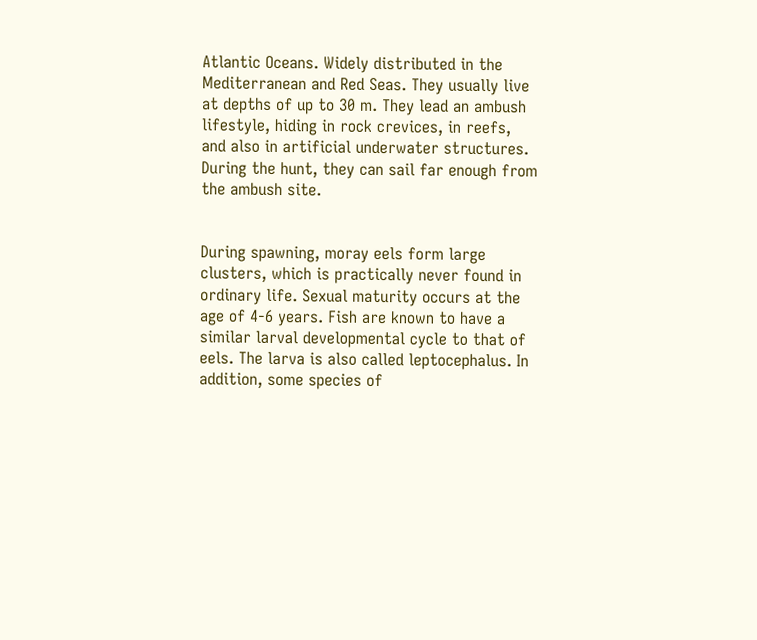Atlantic Oceans. Widely distributed in the Mediterranean and Red Seas. They usually live at depths of up to 30 m. They lead an ambush lifestyle, hiding in rock crevices, in reefs, and also in artificial underwater structures. During the hunt, they can sail far enough from the ambush site.


During spawning, moray eels form large clusters, which is practically never found in ordinary life. Sexual maturity occurs at the age of 4-6 years. Fish are known to have a similar larval developmental cycle to that of eels. The larva is also called leptocephalus. In addition, some species of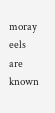moray eels are known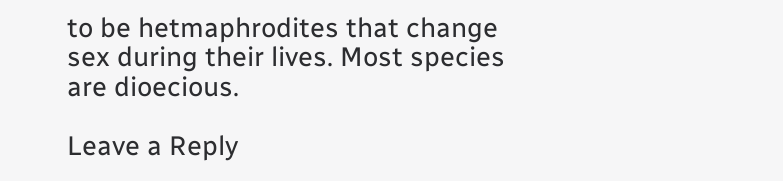to be hetmaphrodites that change sex during their lives. Most species are dioecious.

Leave a Reply